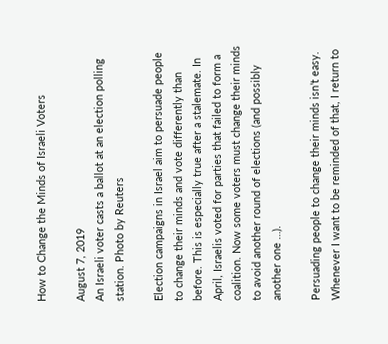How to Change the Minds of Israeli Voters

August 7, 2019
An Israeli voter casts a ballot at an election polling station. Photo by Reuters

Election campaigns in Israel aim to persuade people to change their minds and vote differently than before. This is especially true after a stalemate. In April, Israelis voted for parties that failed to form a coalition. Now some voters must change their minds to avoid another round of elections (and possibly another one …).

Persuading people to change their minds isn’t easy. Whenever I want to be reminded of that, I return to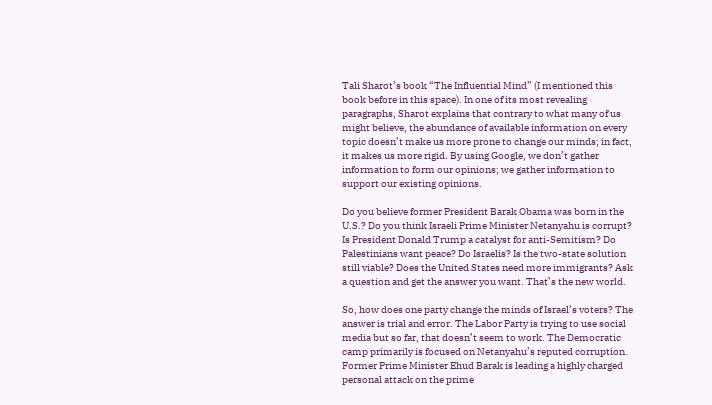Tali Sharot’s book “The Influential Mind” (I mentioned this book before in this space). In one of its most revealing paragraphs, Sharot explains that contrary to what many of us might believe, the abundance of available information on every topic doesn’t make us more prone to change our minds; in fact, it makes us more rigid. By using Google, we don’t gather information to form our opinions; we gather information to support our existing opinions.

Do you believe former President Barak Obama was born in the U.S.? Do you think Israeli Prime Minister Netanyahu is corrupt? Is President Donald Trump a catalyst for anti-Semitism? Do Palestinians want peace? Do Israelis? Is the two-state solution still viable? Does the United States need more immigrants? Ask a question and get the answer you want. That’s the new world.

So, how does one party change the minds of Israel’s voters? The answer is trial and error. The Labor Party is trying to use social media but so far, that doesn’t seem to work. The Democratic camp primarily is focused on Netanyahu’s reputed corruption. Former Prime Minister Ehud Barak is leading a highly charged personal attack on the prime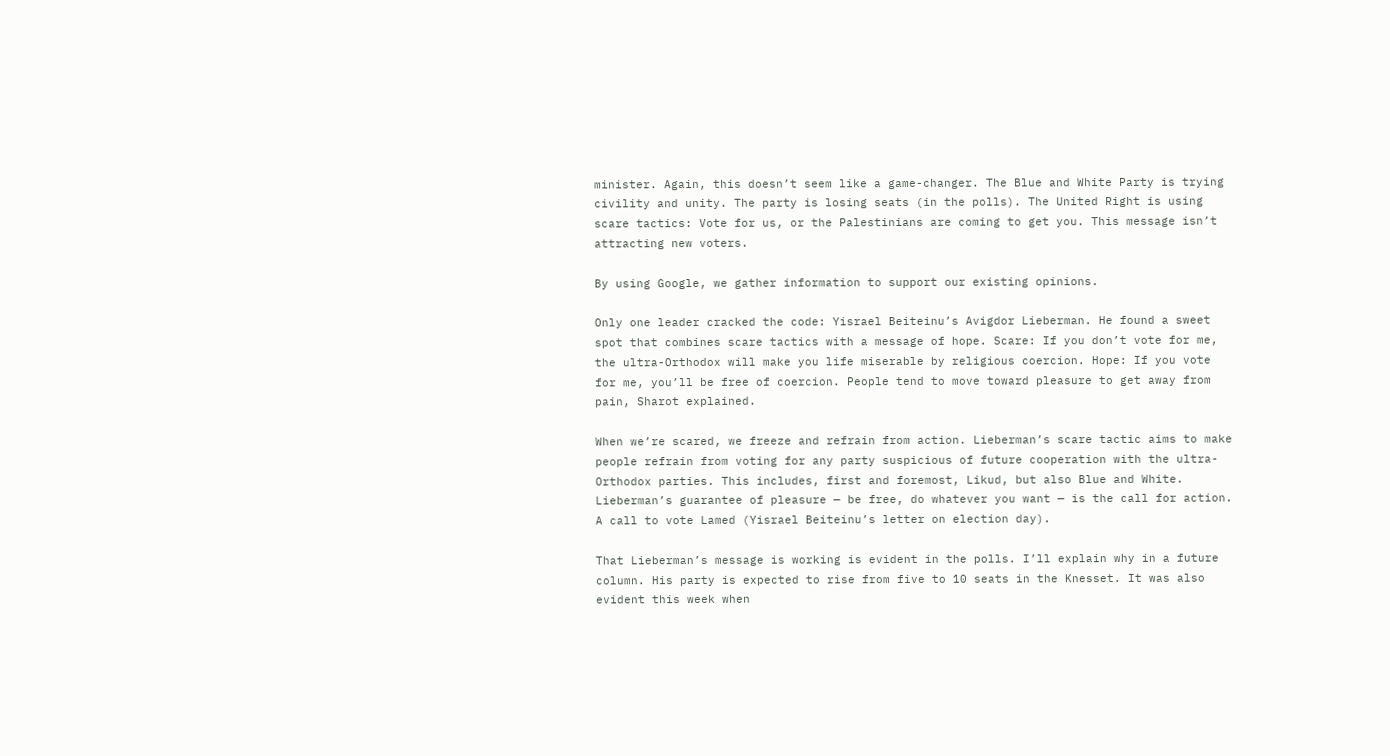minister. Again, this doesn’t seem like a game-changer. The Blue and White Party is trying civility and unity. The party is losing seats (in the polls). The United Right is using scare tactics: Vote for us, or the Palestinians are coming to get you. This message isn’t attracting new voters.

By using Google, we gather information to support our existing opinions.

Only one leader cracked the code: Yisrael Beiteinu’s Avigdor Lieberman. He found a sweet spot that combines scare tactics with a message of hope. Scare: If you don’t vote for me, the ultra-Orthodox will make you life miserable by religious coercion. Hope: If you vote for me, you’ll be free of coercion. People tend to move toward pleasure to get away from pain, Sharot explained.

When we’re scared, we freeze and refrain from action. Lieberman’s scare tactic aims to make people refrain from voting for any party suspicious of future cooperation with the ultra-Orthodox parties. This includes, first and foremost, Likud, but also Blue and White. Lieberman’s guarantee of pleasure — be free, do whatever you want — is the call for action. A call to vote Lamed (Yisrael Beiteinu’s letter on election day).

That Lieberman’s message is working is evident in the polls. I’ll explain why in a future column. His party is expected to rise from five to 10 seats in the Knesset. It was also evident this week when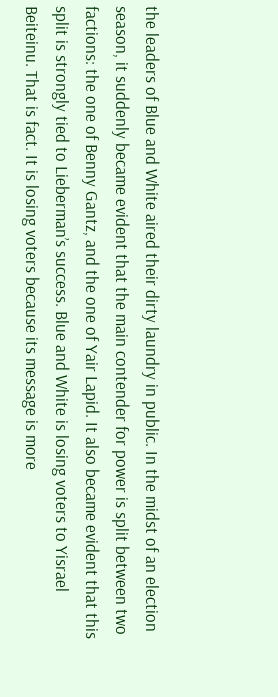the leaders of Blue and White aired their dirty laundry in public. In the midst of an election season, it suddenly became evident that the main contender for power is split between two factions: the one of Benny Gantz, and the one of Yair Lapid. It also became evident that this split is strongly tied to Lieberman’s success. Blue and White is losing voters to Yisrael Beiteinu. That is fact. It is losing voters because its message is more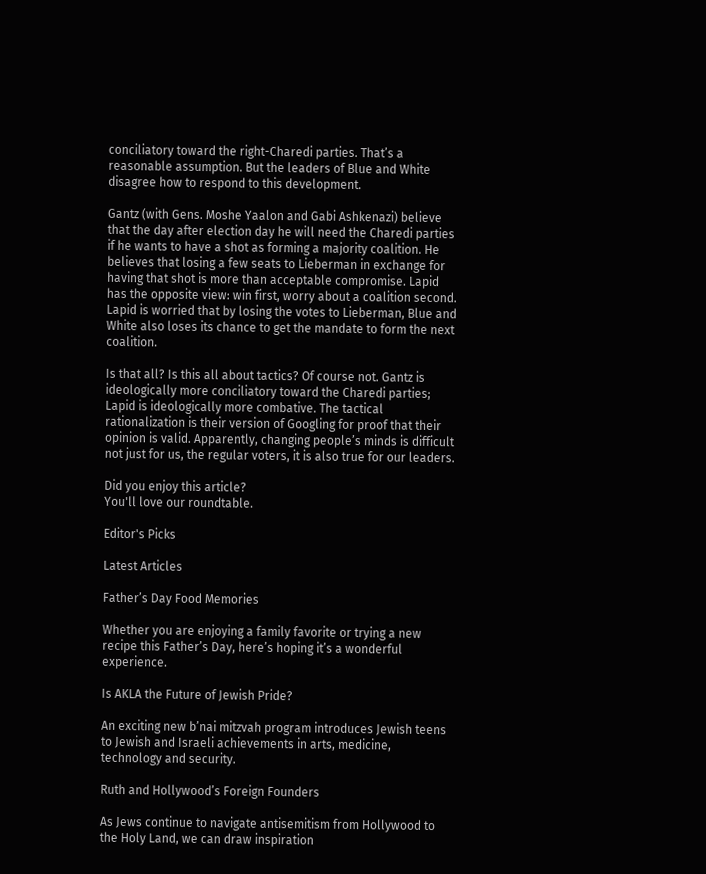conciliatory toward the right-Charedi parties. That’s a reasonable assumption. But the leaders of Blue and White disagree how to respond to this development.

Gantz (with Gens. Moshe Yaalon and Gabi Ashkenazi) believe that the day after election day he will need the Charedi parties if he wants to have a shot as forming a majority coalition. He believes that losing a few seats to Lieberman in exchange for having that shot is more than acceptable compromise. Lapid has the opposite view: win first, worry about a coalition second. Lapid is worried that by losing the votes to Lieberman, Blue and White also loses its chance to get the mandate to form the next coalition.

Is that all? Is this all about tactics? Of course not. Gantz is ideologically more conciliatory toward the Charedi parties; Lapid is ideologically more combative. The tactical rationalization is their version of Googling for proof that their opinion is valid. Apparently, changing people’s minds is difficult not just for us, the regular voters, it is also true for our leaders.

Did you enjoy this article?
You'll love our roundtable.

Editor's Picks

Latest Articles

Father’s Day Food Memories

Whether you are enjoying a family favorite or trying a new recipe this Father’s Day, here’s hoping it’s a wonderful experience.

Is AKLA the Future of Jewish Pride?

An exciting new b’nai mitzvah program introduces Jewish teens to Jewish and Israeli achievements in arts, medicine, technology and security.

Ruth and Hollywood’s Foreign Founders

As Jews continue to navigate antisemitism from Hollywood to the Holy Land, we can draw inspiration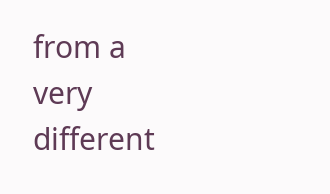from a very different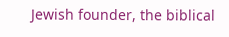Jewish founder, the biblical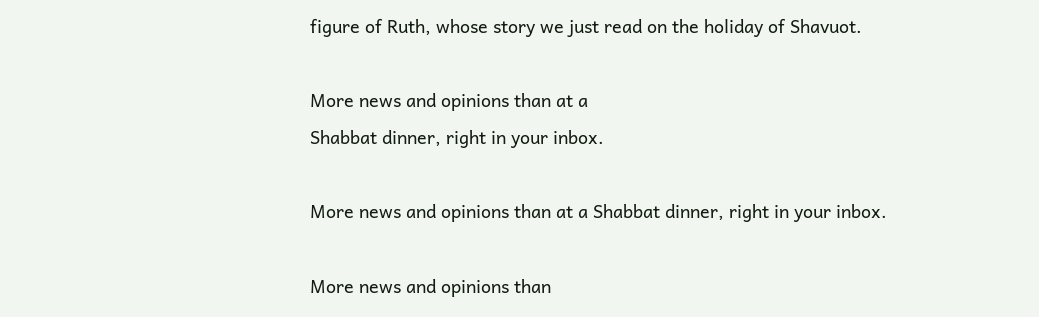figure of Ruth, whose story we just read on the holiday of Shavuot.

More news and opinions than at a
Shabbat dinner, right in your inbox.

More news and opinions than at a Shabbat dinner, right in your inbox.

More news and opinions than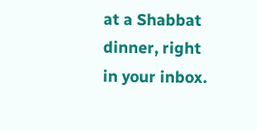at a Shabbat dinner, right in your inbox.